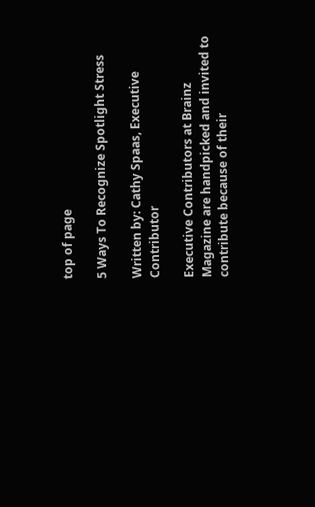top of page

5 Ways To Recognize Spotlight Stress

Written by: Cathy Spaas, Executive Contributor

Executive Contributors at Brainz Magazine are handpicked and invited to contribute because of their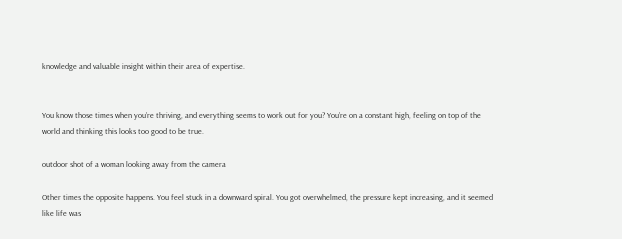knowledge and valuable insight within their area of expertise.


You know those times when you’re thriving, and everything seems to work out for you? You’re on a constant high, feeling on top of the world and thinking this looks too good to be true.

outdoor shot of a woman looking away from the camera

Other times the opposite happens. You feel stuck in a downward spiral. You got overwhelmed, the pressure kept increasing, and it seemed like life was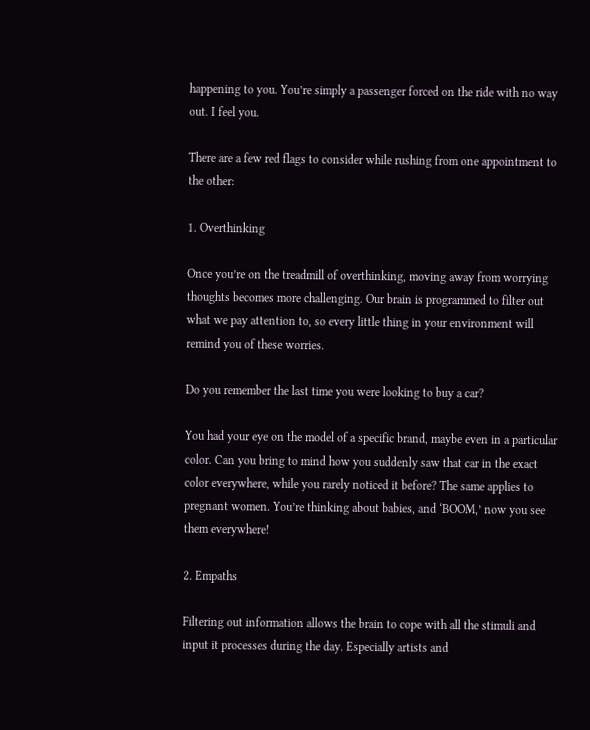happening to you. You’re simply a passenger forced on the ride with no way out. I feel you.

There are a few red flags to consider while rushing from one appointment to the other:

1. Overthinking

Once you’re on the treadmill of overthinking, moving away from worrying thoughts becomes more challenging. Our brain is programmed to filter out what we pay attention to, so every little thing in your environment will remind you of these worries.

Do you remember the last time you were looking to buy a car?

You had your eye on the model of a specific brand, maybe even in a particular color. Can you bring to mind how you suddenly saw that car in the exact color everywhere, while you rarely noticed it before? The same applies to pregnant women. You’re thinking about babies, and ‘BOOM,’ now you see them everywhere!

2. Empaths

Filtering out information allows the brain to cope with all the stimuli and input it processes during the day. Especially artists and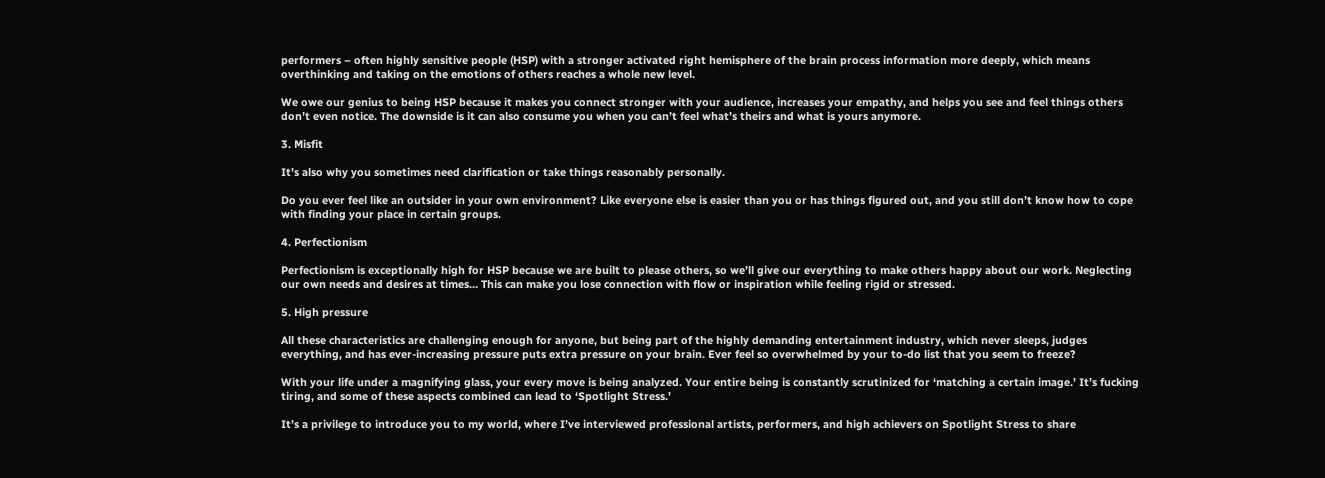performers – often highly sensitive people (HSP) with a stronger activated right hemisphere of the brain process information more deeply, which means overthinking and taking on the emotions of others reaches a whole new level.

We owe our genius to being HSP because it makes you connect stronger with your audience, increases your empathy, and helps you see and feel things others don’t even notice. The downside is it can also consume you when you can’t feel what’s theirs and what is yours anymore.

3. Misfit

It’s also why you sometimes need clarification or take things reasonably personally.

Do you ever feel like an outsider in your own environment? Like everyone else is easier than you or has things figured out, and you still don’t know how to cope with finding your place in certain groups.

4. Perfectionism

Perfectionism is exceptionally high for HSP because we are built to please others, so we’ll give our everything to make others happy about our work. Neglecting our own needs and desires at times… This can make you lose connection with flow or inspiration while feeling rigid or stressed.

5. High pressure

All these characteristics are challenging enough for anyone, but being part of the highly demanding entertainment industry, which never sleeps, judges everything, and has ever-increasing pressure puts extra pressure on your brain. Ever feel so overwhelmed by your to-do list that you seem to freeze?

With your life under a magnifying glass, your every move is being analyzed. Your entire being is constantly scrutinized for ‘matching a certain image.’ It’s fucking tiring, and some of these aspects combined can lead to ‘Spotlight Stress.’

It’s a privilege to introduce you to my world, where I’ve interviewed professional artists, performers, and high achievers on Spotlight Stress to share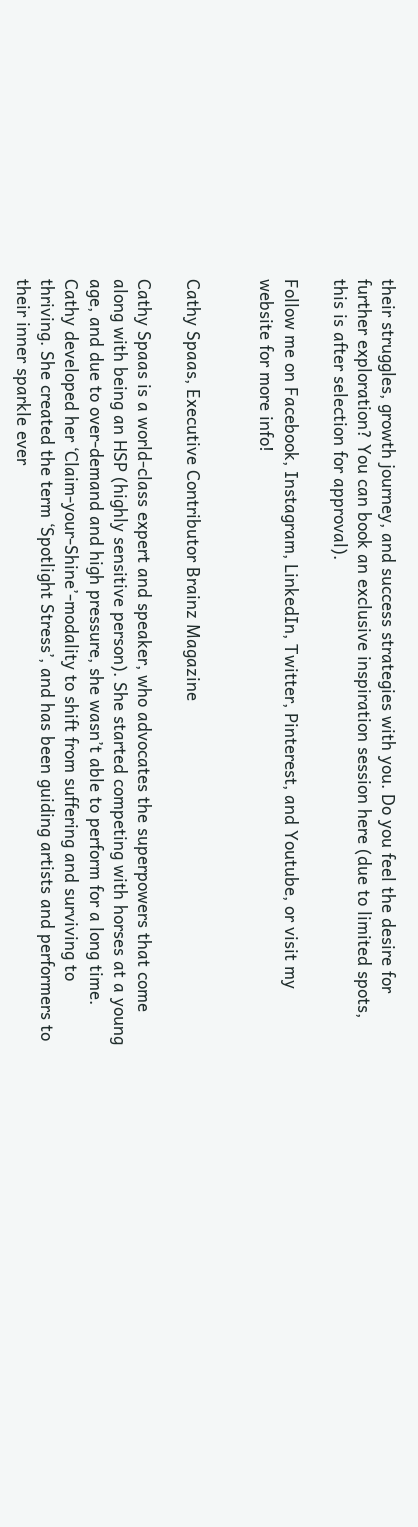their struggles, growth journey, and success strategies with you. Do you feel the desire for further exploration? You can book an exclusive inspiration session here (due to limited spots, this is after selection for approval).

Follow me on Facebook, Instagram, LinkedIn, Twitter, Pinterest, and Youtube, or visit my website for more info!


Cathy Spaas, Executive Contributor Brainz Magazine

Cathy Spaas is a world-class expert and speaker, who advocates the superpowers that come along with being an HSP (highly sensitive person). She started competing with horses at a young age, and due to over-demand and high pressure, she wasn’t able to perform for a long time. Cathy developed her ‘Claim-your-Shine’-modality to shift from suffering and surviving to thriving. She created the term ‘Spotlight Stress’, and has been guiding artists and performers to their inner sparkle ever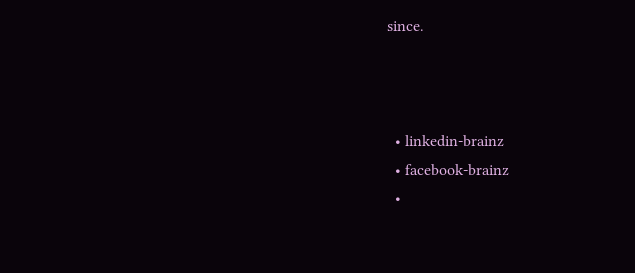since.



  • linkedin-brainz
  • facebook-brainz
  •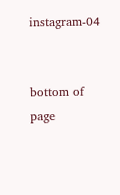instagram-04


bottom of page